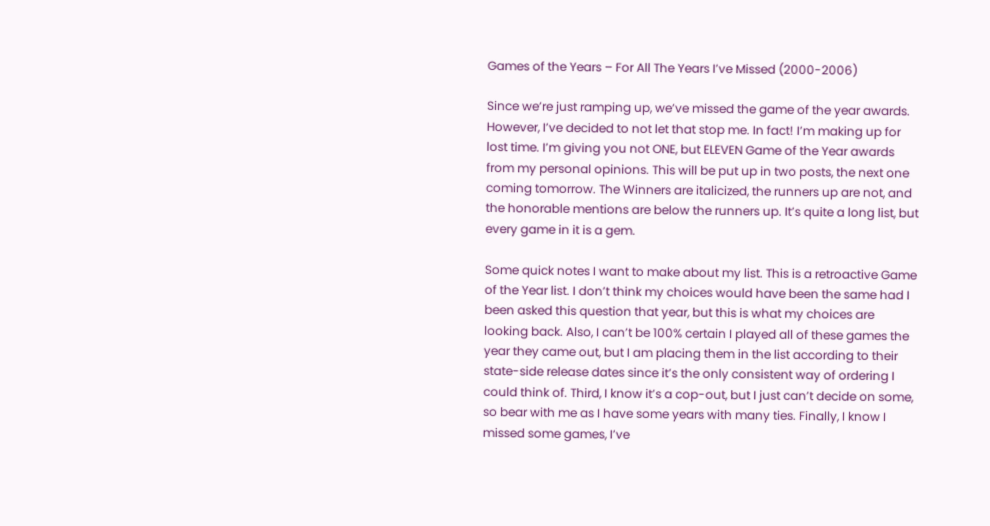Games of the Years – For All The Years I’ve Missed (2000-2006)

Since we’re just ramping up, we’ve missed the game of the year awards. However, I’ve decided to not let that stop me. In fact! I’m making up for lost time. I’m giving you not ONE, but ELEVEN Game of the Year awards from my personal opinions. This will be put up in two posts, the next one coming tomorrow. The Winners are italicized, the runners up are not, and the honorable mentions are below the runners up. It’s quite a long list, but every game in it is a gem.

Some quick notes I want to make about my list. This is a retroactive Game of the Year list. I don’t think my choices would have been the same had I been asked this question that year, but this is what my choices are looking back. Also, I can’t be 100% certain I played all of these games the year they came out, but I am placing them in the list according to their state-side release dates since it’s the only consistent way of ordering I could think of. Third, I know it’s a cop-out, but I just can’t decide on some, so bear with me as I have some years with many ties. Finally, I know I missed some games, I’ve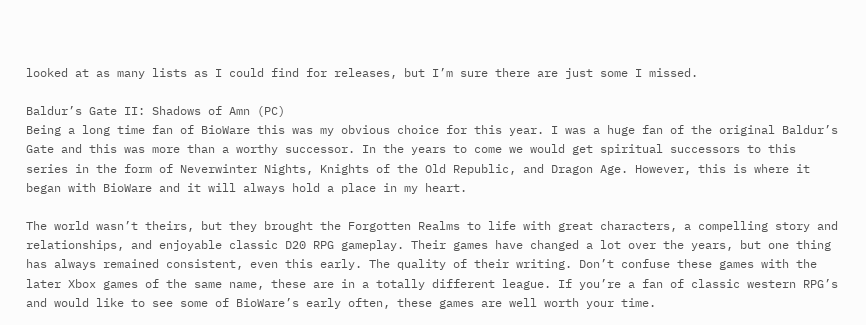looked at as many lists as I could find for releases, but I’m sure there are just some I missed.

Baldur’s Gate II: Shadows of Amn (PC)
Being a long time fan of BioWare this was my obvious choice for this year. I was a huge fan of the original Baldur’s Gate and this was more than a worthy successor. In the years to come we would get spiritual successors to this series in the form of Neverwinter Nights, Knights of the Old Republic, and Dragon Age. However, this is where it began with BioWare and it will always hold a place in my heart.

The world wasn’t theirs, but they brought the Forgotten Realms to life with great characters, a compelling story and relationships, and enjoyable classic D20 RPG gameplay. Their games have changed a lot over the years, but one thing has always remained consistent, even this early. The quality of their writing. Don’t confuse these games with the later Xbox games of the same name, these are in a totally different league. If you’re a fan of classic western RPG’s and would like to see some of BioWare’s early often, these games are well worth your time.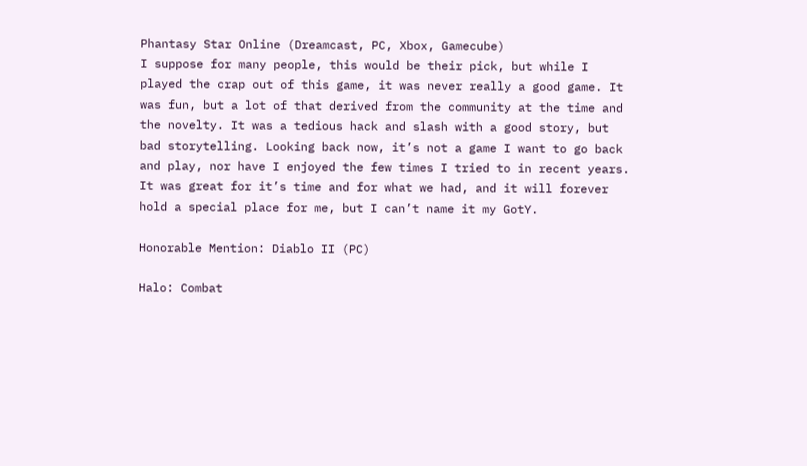Phantasy Star Online (Dreamcast, PC, Xbox, Gamecube)
I suppose for many people, this would be their pick, but while I played the crap out of this game, it was never really a good game. It was fun, but a lot of that derived from the community at the time and the novelty. It was a tedious hack and slash with a good story, but bad storytelling. Looking back now, it’s not a game I want to go back and play, nor have I enjoyed the few times I tried to in recent years. It was great for it’s time and for what we had, and it will forever hold a special place for me, but I can’t name it my GotY.

Honorable Mention: Diablo II (PC)

Halo: Combat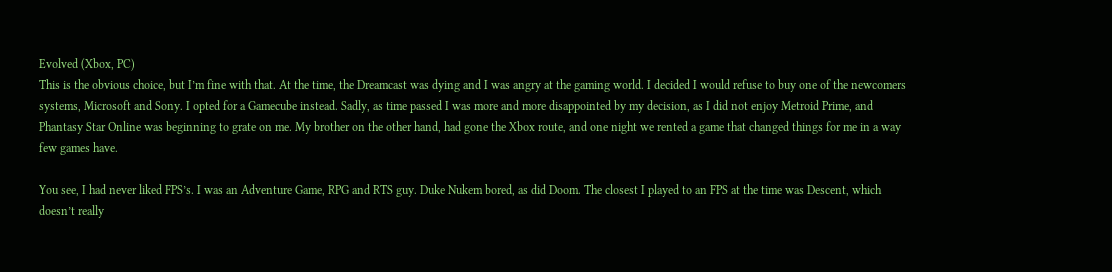Evolved (Xbox, PC)
This is the obvious choice, but I’m fine with that. At the time, the Dreamcast was dying and I was angry at the gaming world. I decided I would refuse to buy one of the newcomers systems, Microsoft and Sony. I opted for a Gamecube instead. Sadly, as time passed I was more and more disappointed by my decision, as I did not enjoy Metroid Prime, and Phantasy Star Online was beginning to grate on me. My brother on the other hand, had gone the Xbox route, and one night we rented a game that changed things for me in a way few games have.

You see, I had never liked FPS’s. I was an Adventure Game, RPG and RTS guy. Duke Nukem bored, as did Doom. The closest I played to an FPS at the time was Descent, which doesn’t really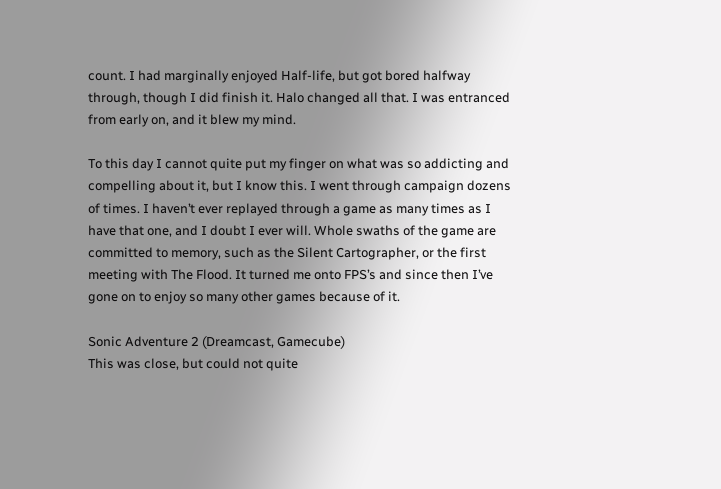count. I had marginally enjoyed Half-life, but got bored halfway through, though I did finish it. Halo changed all that. I was entranced from early on, and it blew my mind.

To this day I cannot quite put my finger on what was so addicting and compelling about it, but I know this. I went through campaign dozens of times. I haven’t ever replayed through a game as many times as I have that one, and I doubt I ever will. Whole swaths of the game are committed to memory, such as the Silent Cartographer, or the first meeting with The Flood. It turned me onto FPS’s and since then I’ve gone on to enjoy so many other games because of it.

Sonic Adventure 2 (Dreamcast, Gamecube)
This was close, but could not quite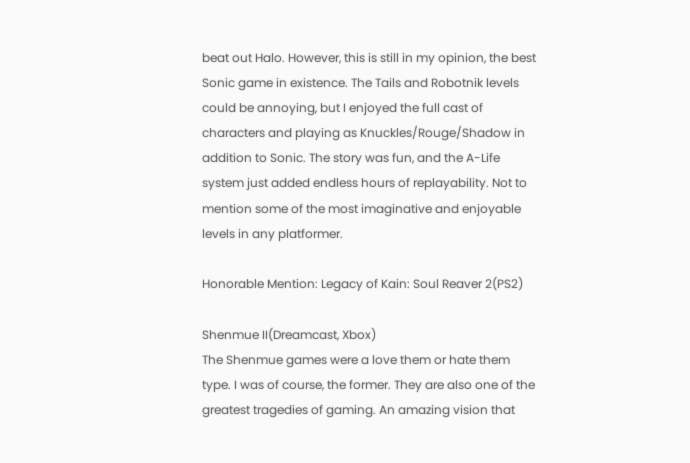beat out Halo. However, this is still in my opinion, the best Sonic game in existence. The Tails and Robotnik levels could be annoying, but I enjoyed the full cast of characters and playing as Knuckles/Rouge/Shadow in addition to Sonic. The story was fun, and the A-Life system just added endless hours of replayability. Not to mention some of the most imaginative and enjoyable levels in any platformer.

Honorable Mention: Legacy of Kain: Soul Reaver 2(PS2)

Shenmue II(Dreamcast, Xbox)
The Shenmue games were a love them or hate them type. I was of course, the former. They are also one of the greatest tragedies of gaming. An amazing vision that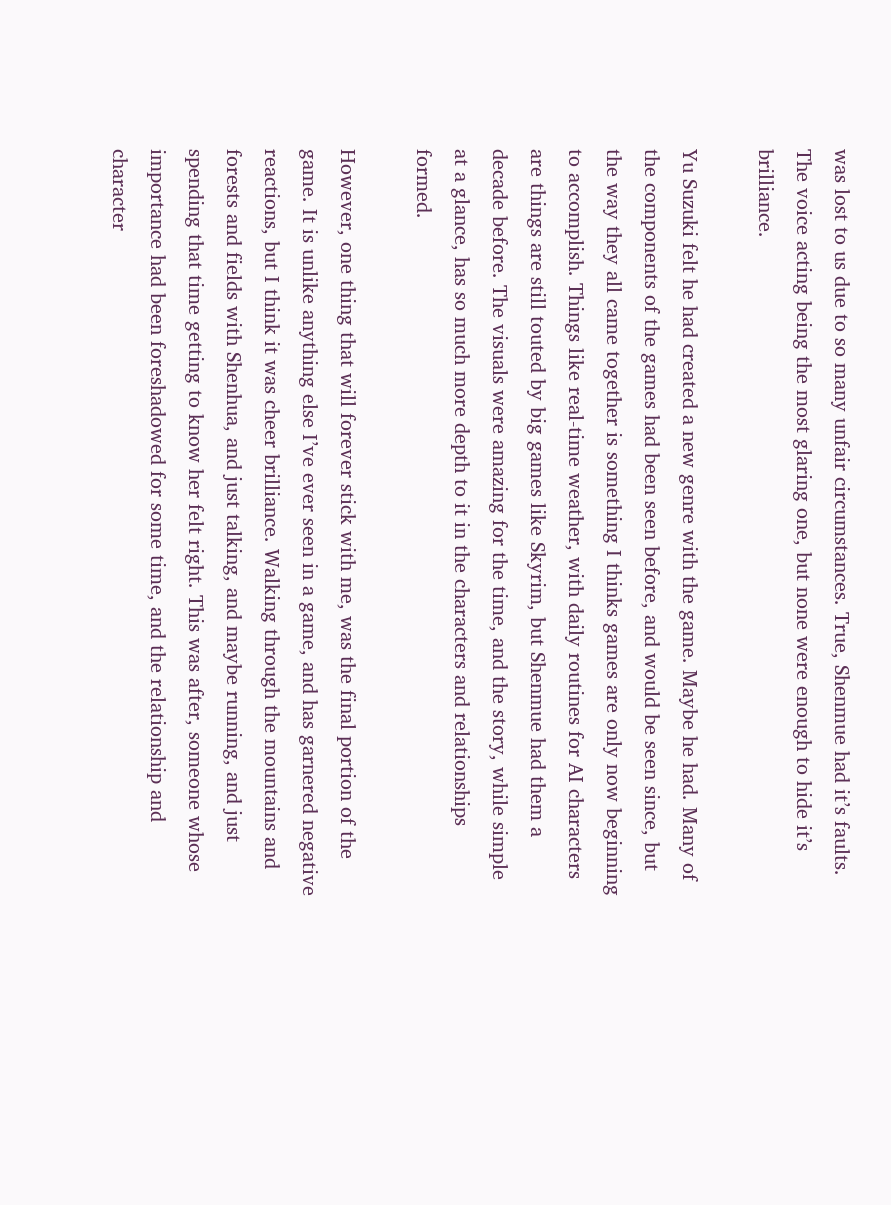was lost to us due to so many unfair circumstances. True, Shenmue had it’s faults. The voice acting being the most glaring one, but none were enough to hide it’s brilliance.

Yu Suzuki felt he had created a new genre with the game. Maybe he had. Many of the components of the games had been seen before, and would be seen since, but the way they all came together is something I thinks games are only now beginning to accomplish. Things like real-time weather, with daily routines for AI characters are things are still touted by big games like Skyrim, but Shenmue had them a decade before. The visuals were amazing for the time, and the story, while simple at a glance, has so much more depth to it in the characters and relationships formed.

However, one thing that will forever stick with me, was the final portion of the game. It is unlike anything else I’ve ever seen in a game, and has garnered negative reactions, but I think it was cheer brilliance. Walking through the mountains and forests and fields with Shenhua, and just talking, and maybe running, and just spending that time getting to know her felt right. This was after, someone whose importance had been foreshadowed for some time, and the relationship and character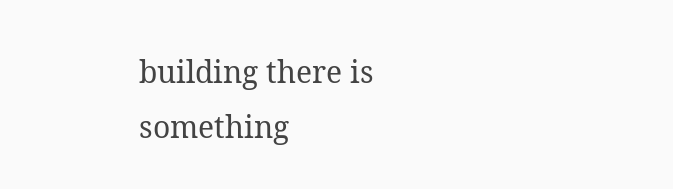building there is something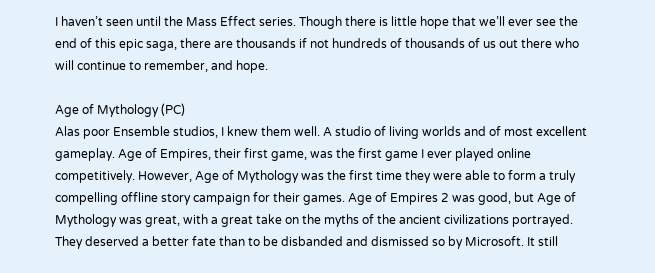I haven’t seen until the Mass Effect series. Though there is little hope that we’ll ever see the end of this epic saga, there are thousands if not hundreds of thousands of us out there who will continue to remember, and hope.

Age of Mythology (PC)
Alas poor Ensemble studios, I knew them well. A studio of living worlds and of most excellent gameplay. Age of Empires, their first game, was the first game I ever played online competitively. However, Age of Mythology was the first time they were able to form a truly compelling offline story campaign for their games. Age of Empires 2 was good, but Age of Mythology was great, with a great take on the myths of the ancient civilizations portrayed. They deserved a better fate than to be disbanded and dismissed so by Microsoft. It still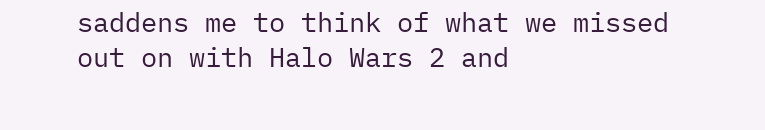saddens me to think of what we missed out on with Halo Wars 2 and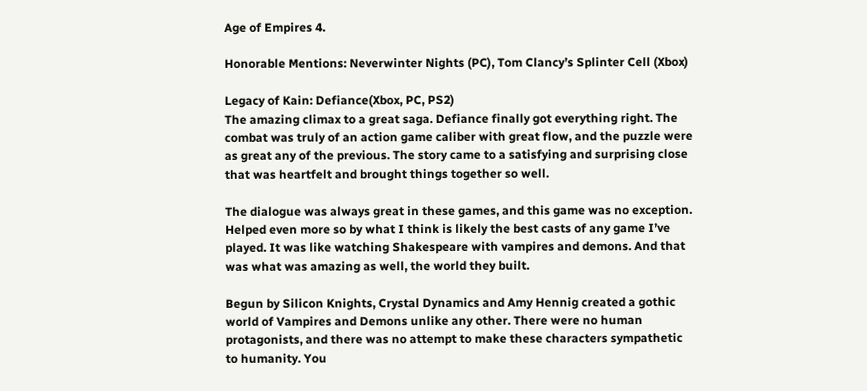Age of Empires 4.

Honorable Mentions: Neverwinter Nights (PC), Tom Clancy’s Splinter Cell (Xbox)

Legacy of Kain: Defiance(Xbox, PC, PS2)
The amazing climax to a great saga. Defiance finally got everything right. The combat was truly of an action game caliber with great flow, and the puzzle were as great any of the previous. The story came to a satisfying and surprising close that was heartfelt and brought things together so well.

The dialogue was always great in these games, and this game was no exception. Helped even more so by what I think is likely the best casts of any game I’ve played. It was like watching Shakespeare with vampires and demons. And that was what was amazing as well, the world they built.

Begun by Silicon Knights, Crystal Dynamics and Amy Hennig created a gothic world of Vampires and Demons unlike any other. There were no human protagonists, and there was no attempt to make these characters sympathetic to humanity. You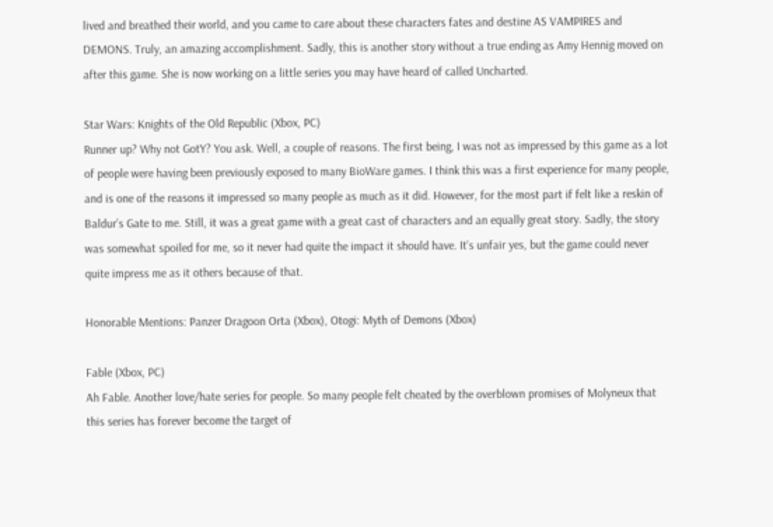lived and breathed their world, and you came to care about these characters fates and destine AS VAMPIRES and DEMONS. Truly, an amazing accomplishment. Sadly, this is another story without a true ending as Amy Hennig moved on after this game. She is now working on a little series you may have heard of called Uncharted.

Star Wars: Knights of the Old Republic (Xbox, PC)
Runner up? Why not GotY? You ask. Well, a couple of reasons. The first being, I was not as impressed by this game as a lot of people were having been previously exposed to many BioWare games. I think this was a first experience for many people, and is one of the reasons it impressed so many people as much as it did. However, for the most part if felt like a reskin of Baldur’s Gate to me. Still, it was a great game with a great cast of characters and an equally great story. Sadly, the story was somewhat spoiled for me, so it never had quite the impact it should have. It’s unfair yes, but the game could never quite impress me as it others because of that.

Honorable Mentions: Panzer Dragoon Orta (Xbox), Otogi: Myth of Demons (Xbox)

Fable (Xbox, PC)
Ah Fable. Another love/hate series for people. So many people felt cheated by the overblown promises of Molyneux that this series has forever become the target of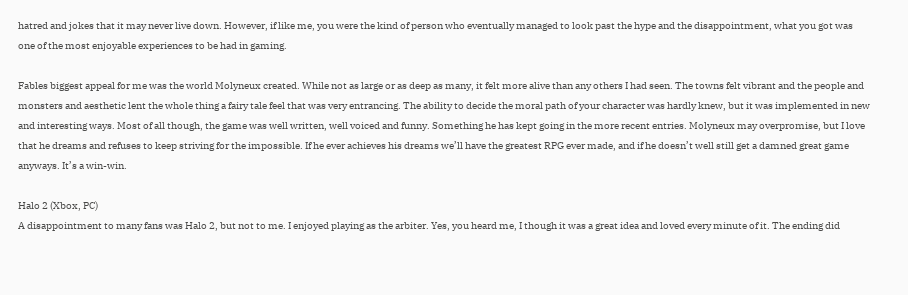hatred and jokes that it may never live down. However, if like me, you were the kind of person who eventually managed to look past the hype and the disappointment, what you got was one of the most enjoyable experiences to be had in gaming.

Fables biggest appeal for me was the world Molyneux created. While not as large or as deep as many, it felt more alive than any others I had seen. The towns felt vibrant and the people and monsters and aesthetic lent the whole thing a fairy tale feel that was very entrancing. The ability to decide the moral path of your character was hardly knew, but it was implemented in new and interesting ways. Most of all though, the game was well written, well voiced and funny. Something he has kept going in the more recent entries. Molyneux may overpromise, but I love that he dreams and refuses to keep striving for the impossible. If he ever achieves his dreams we’ll have the greatest RPG ever made, and if he doesn’t well still get a damned great game anyways. It’s a win-win.

Halo 2 (Xbox, PC)
A disappointment to many fans was Halo 2, but not to me. I enjoyed playing as the arbiter. Yes, you heard me, I though it was a great idea and loved every minute of it. The ending did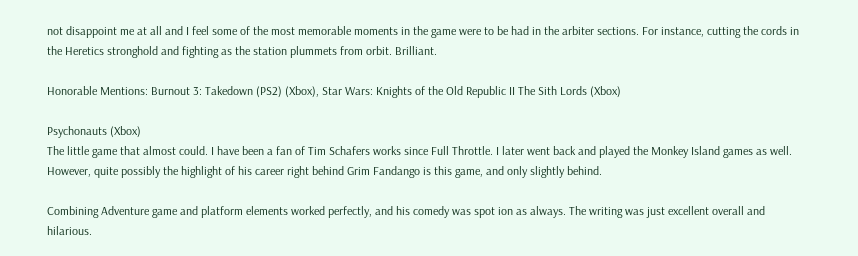not disappoint me at all and I feel some of the most memorable moments in the game were to be had in the arbiter sections. For instance, cutting the cords in the Heretics stronghold and fighting as the station plummets from orbit. Brilliant.

Honorable Mentions: Burnout 3: Takedown (PS2) (Xbox), Star Wars: Knights of the Old Republic II The Sith Lords (Xbox)

Psychonauts (Xbox)
The little game that almost could. I have been a fan of Tim Schafers works since Full Throttle. I later went back and played the Monkey Island games as well. However, quite possibly the highlight of his career right behind Grim Fandango is this game, and only slightly behind.

Combining Adventure game and platform elements worked perfectly, and his comedy was spot ion as always. The writing was just excellent overall and hilarious.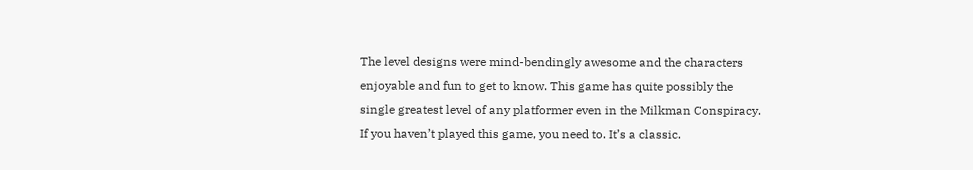The level designs were mind-bendingly awesome and the characters enjoyable and fun to get to know. This game has quite possibly the single greatest level of any platformer even in the Milkman Conspiracy. If you haven’t played this game, you need to. It’s a classic.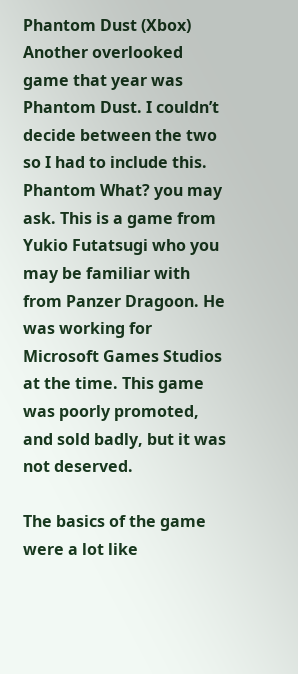Phantom Dust (Xbox)
Another overlooked game that year was Phantom Dust. I couldn’t decide between the two so I had to include this. Phantom What? you may ask. This is a game from Yukio Futatsugi who you may be familiar with from Panzer Dragoon. He was working for Microsoft Games Studios at the time. This game was poorly promoted, and sold badly, but it was not deserved.

The basics of the game were a lot like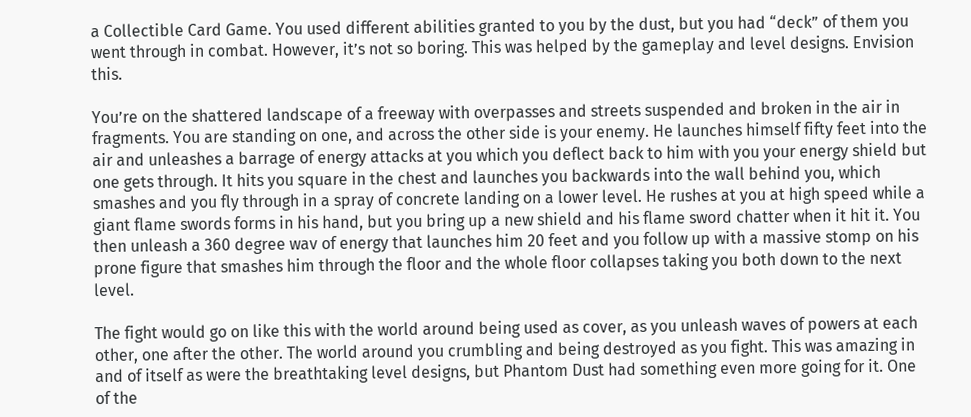a Collectible Card Game. You used different abilities granted to you by the dust, but you had “deck” of them you went through in combat. However, it’s not so boring. This was helped by the gameplay and level designs. Envision this.

You’re on the shattered landscape of a freeway with overpasses and streets suspended and broken in the air in fragments. You are standing on one, and across the other side is your enemy. He launches himself fifty feet into the air and unleashes a barrage of energy attacks at you which you deflect back to him with you your energy shield but one gets through. It hits you square in the chest and launches you backwards into the wall behind you, which smashes and you fly through in a spray of concrete landing on a lower level. He rushes at you at high speed while a giant flame swords forms in his hand, but you bring up a new shield and his flame sword chatter when it hit it. You then unleash a 360 degree wav of energy that launches him 20 feet and you follow up with a massive stomp on his prone figure that smashes him through the floor and the whole floor collapses taking you both down to the next level.

The fight would go on like this with the world around being used as cover, as you unleash waves of powers at each other, one after the other. The world around you crumbling and being destroyed as you fight. This was amazing in and of itself as were the breathtaking level designs, but Phantom Dust had something even more going for it. One of the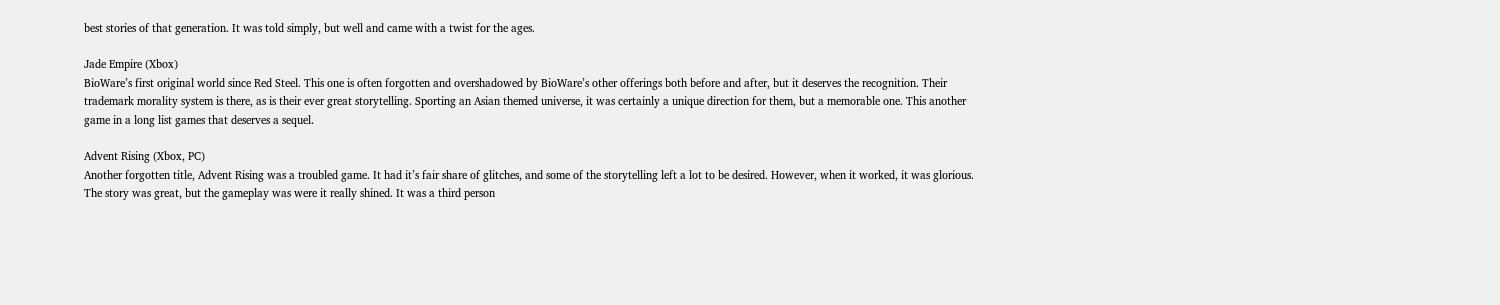best stories of that generation. It was told simply, but well and came with a twist for the ages.

Jade Empire (Xbox)
BioWare’s first original world since Red Steel. This one is often forgotten and overshadowed by BioWare’s other offerings both before and after, but it deserves the recognition. Their trademark morality system is there, as is their ever great storytelling. Sporting an Asian themed universe, it was certainly a unique direction for them, but a memorable one. This another game in a long list games that deserves a sequel.

Advent Rising (Xbox, PC)
Another forgotten title, Advent Rising was a troubled game. It had it’s fair share of glitches, and some of the storytelling left a lot to be desired. However, when it worked, it was glorious. The story was great, but the gameplay was were it really shined. It was a third person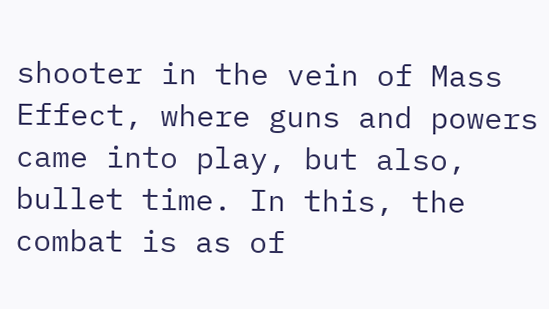shooter in the vein of Mass Effect, where guns and powers came into play, but also, bullet time. In this, the combat is as of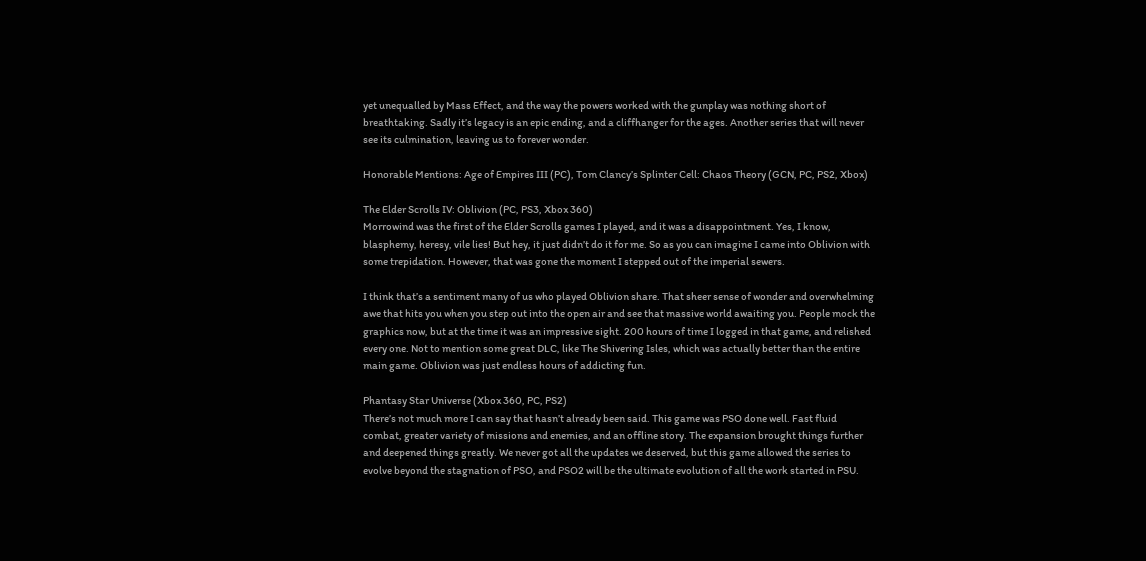yet unequalled by Mass Effect, and the way the powers worked with the gunplay was nothing short of breathtaking. Sadly it’s legacy is an epic ending, and a cliffhanger for the ages. Another series that will never see its culmination, leaving us to forever wonder.

Honorable Mentions: Age of Empires III (PC), Tom Clancy’s Splinter Cell: Chaos Theory (GCN, PC, PS2, Xbox)

The Elder Scrolls IV: Oblivion (PC, PS3, Xbox 360)
Morrowind was the first of the Elder Scrolls games I played, and it was a disappointment. Yes, I know, blasphemy, heresy, vile lies! But hey, it just didn’t do it for me. So as you can imagine I came into Oblivion with some trepidation. However, that was gone the moment I stepped out of the imperial sewers.

I think that’s a sentiment many of us who played Oblivion share. That sheer sense of wonder and overwhelming awe that hits you when you step out into the open air and see that massive world awaiting you. People mock the graphics now, but at the time it was an impressive sight. 200 hours of time I logged in that game, and relished every one. Not to mention some great DLC, like The Shivering Isles, which was actually better than the entire main game. Oblivion was just endless hours of addicting fun.

Phantasy Star Universe (Xbox 360, PC, PS2)
There’s not much more I can say that hasn’t already been said. This game was PSO done well. Fast fluid combat, greater variety of missions and enemies, and an offline story. The expansion brought things further and deepened things greatly. We never got all the updates we deserved, but this game allowed the series to evolve beyond the stagnation of PSO, and PSO2 will be the ultimate evolution of all the work started in PSU.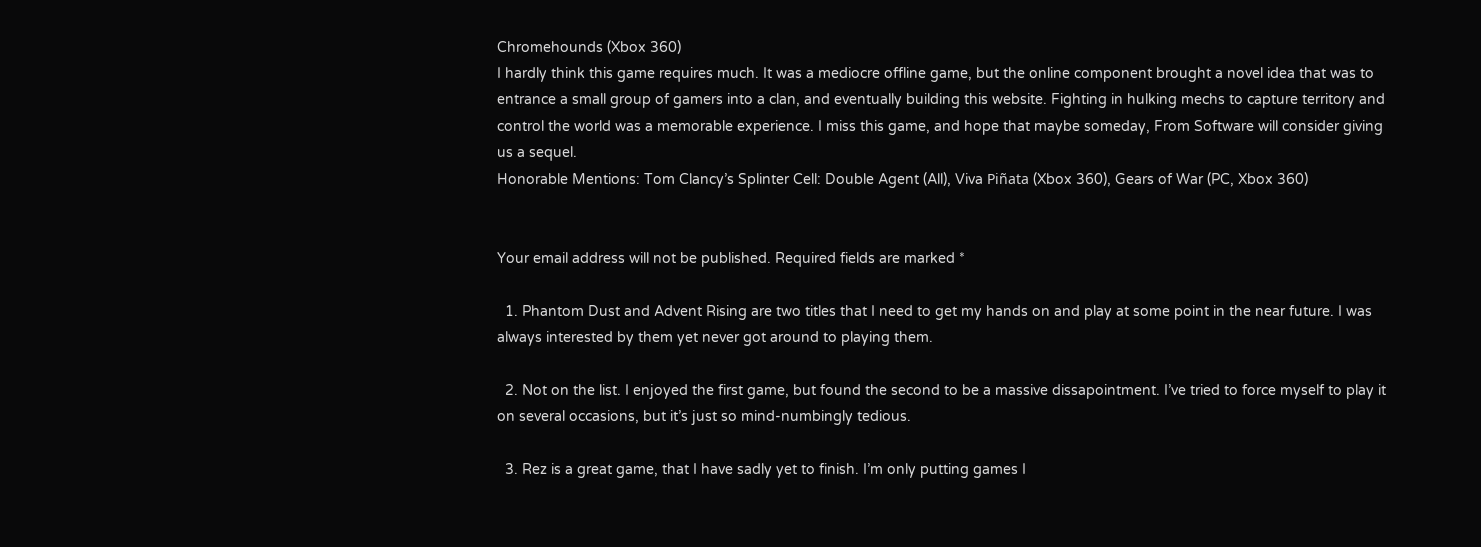Chromehounds (Xbox 360)
I hardly think this game requires much. It was a mediocre offline game, but the online component brought a novel idea that was to entrance a small group of gamers into a clan, and eventually building this website. Fighting in hulking mechs to capture territory and control the world was a memorable experience. I miss this game, and hope that maybe someday, From Software will consider giving us a sequel.
Honorable Mentions: Tom Clancy’s Splinter Cell: Double Agent (All), Viva Piñata (Xbox 360), Gears of War (PC, Xbox 360)


Your email address will not be published. Required fields are marked *

  1. Phantom Dust and Advent Rising are two titles that I need to get my hands on and play at some point in the near future. I was always interested by them yet never got around to playing them.

  2. Not on the list. I enjoyed the first game, but found the second to be a massive dissapointment. I’ve tried to force myself to play it on several occasions, but it’s just so mind-numbingly tedious.

  3. Rez is a great game, that I have sadly yet to finish. I’m only putting games I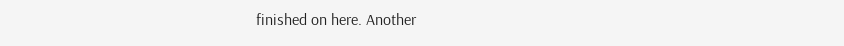finished on here. Another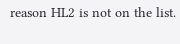reason HL2 is not on the list.